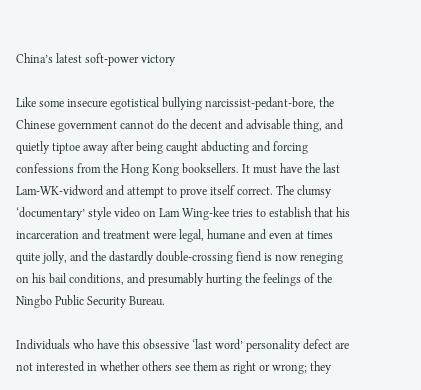China’s latest soft-power victory

Like some insecure egotistical bullying narcissist-pedant-bore, the Chinese government cannot do the decent and advisable thing, and quietly tiptoe away after being caught abducting and forcing confessions from the Hong Kong booksellers. It must have the last Lam-WK-vidword and attempt to prove itself correct. The clumsy ‘documentary’ style video on Lam Wing-kee tries to establish that his incarceration and treatment were legal, humane and even at times quite jolly, and the dastardly double-crossing fiend is now reneging on his bail conditions, and presumably hurting the feelings of the Ningbo Public Security Bureau.

Individuals who have this obsessive ‘last word’ personality defect are not interested in whether others see them as right or wrong; they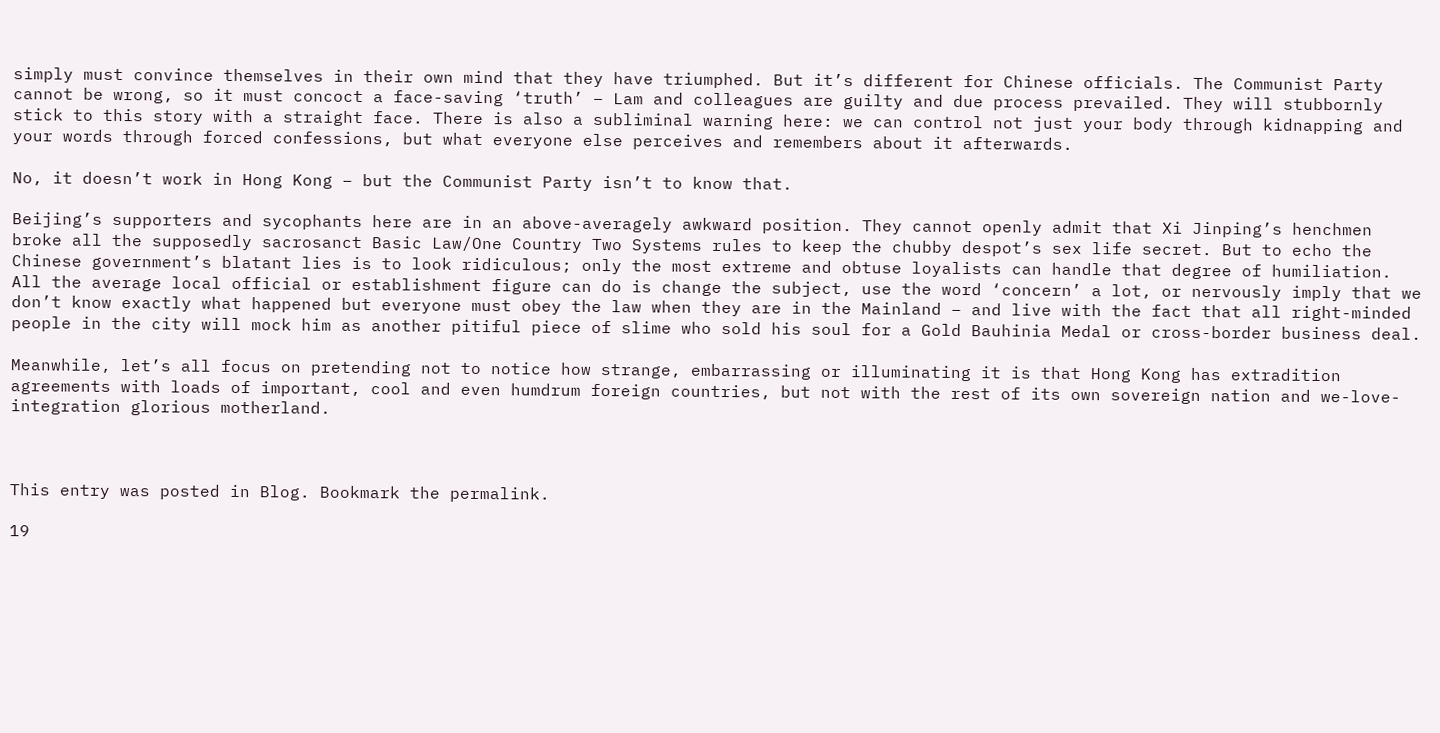simply must convince themselves in their own mind that they have triumphed. But it’s different for Chinese officials. The Communist Party cannot be wrong, so it must concoct a face-saving ‘truth’ – Lam and colleagues are guilty and due process prevailed. They will stubbornly stick to this story with a straight face. There is also a subliminal warning here: we can control not just your body through kidnapping and your words through forced confessions, but what everyone else perceives and remembers about it afterwards.

No, it doesn’t work in Hong Kong – but the Communist Party isn’t to know that.

Beijing’s supporters and sycophants here are in an above-averagely awkward position. They cannot openly admit that Xi Jinping’s henchmen broke all the supposedly sacrosanct Basic Law/One Country Two Systems rules to keep the chubby despot’s sex life secret. But to echo the Chinese government’s blatant lies is to look ridiculous; only the most extreme and obtuse loyalists can handle that degree of humiliation. All the average local official or establishment figure can do is change the subject, use the word ‘concern’ a lot, or nervously imply that we don’t know exactly what happened but everyone must obey the law when they are in the Mainland – and live with the fact that all right-minded people in the city will mock him as another pitiful piece of slime who sold his soul for a Gold Bauhinia Medal or cross-border business deal.

Meanwhile, let’s all focus on pretending not to notice how strange, embarrassing or illuminating it is that Hong Kong has extradition agreements with loads of important, cool and even humdrum foreign countries, but not with the rest of its own sovereign nation and we-love-integration glorious motherland.



This entry was posted in Blog. Bookmark the permalink.

19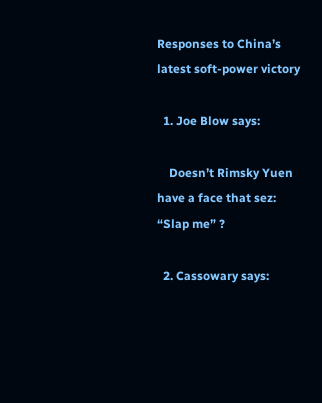Responses to China’s latest soft-power victory

  1. Joe Blow says:

    Doesn’t Rimsky Yuen have a face that sez: “Slap me” ?

  2. Cassowary says: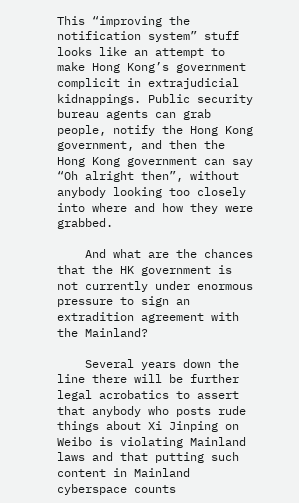This “improving the notification system” stuff looks like an attempt to make Hong Kong’s government complicit in extrajudicial kidnappings. Public security bureau agents can grab people, notify the Hong Kong government, and then the Hong Kong government can say “Oh alright then”, without anybody looking too closely into where and how they were grabbed.

    And what are the chances that the HK government is not currently under enormous pressure to sign an extradition agreement with the Mainland?

    Several years down the line there will be further legal acrobatics to assert that anybody who posts rude things about Xi Jinping on Weibo is violating Mainland laws and that putting such content in Mainland cyberspace counts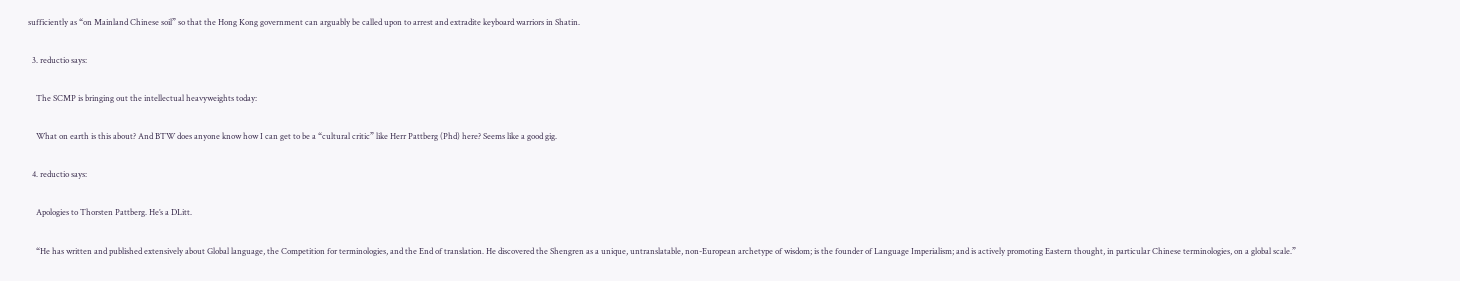sufficiently as “on Mainland Chinese soil” so that the Hong Kong government can arguably be called upon to arrest and extradite keyboard warriors in Shatin.

  3. reductio says:

    The SCMP is bringing out the intellectual heavyweights today:

    What on earth is this about? And BTW does anyone know how I can get to be a “cultural critic” like Herr Pattberg (Phd) here? Seems like a good gig.

  4. reductio says:

    Apologies to Thorsten Pattberg. He’s a DLitt.

    “He has written and published extensively about Global language, the Competition for terminologies, and the End of translation. He discovered the Shengren as a unique, untranslatable, non-European archetype of wisdom; is the founder of Language Imperialism; and is actively promoting Eastern thought, in particular Chinese terminologies, on a global scale.”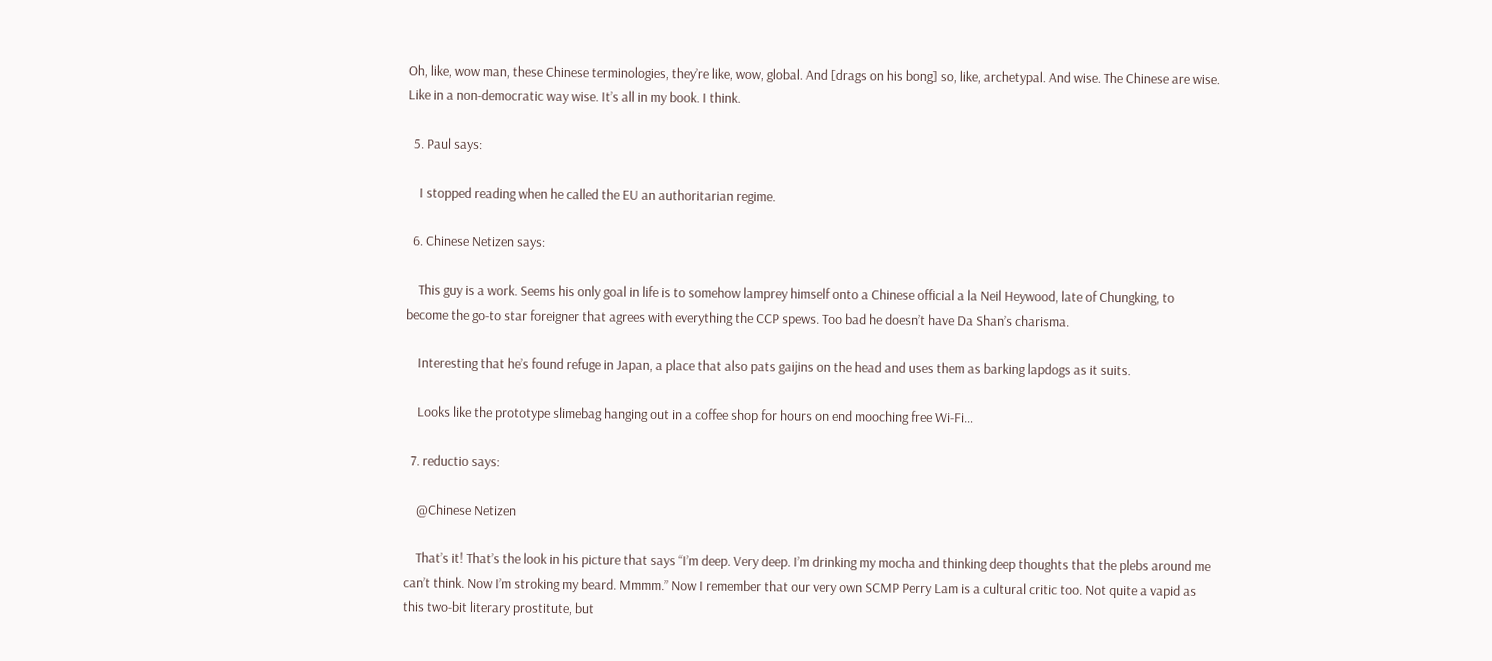Oh, like, wow man, these Chinese terminologies, they’re like, wow, global. And [drags on his bong] so, like, archetypal. And wise. The Chinese are wise. Like in a non-democratic way wise. It’s all in my book. I think.

  5. Paul says:

    I stopped reading when he called the EU an authoritarian regime.

  6. Chinese Netizen says:

    This guy is a work. Seems his only goal in life is to somehow lamprey himself onto a Chinese official a la Neil Heywood, late of Chungking, to become the go-to star foreigner that agrees with everything the CCP spews. Too bad he doesn’t have Da Shan’s charisma.

    Interesting that he’s found refuge in Japan, a place that also pats gaijins on the head and uses them as barking lapdogs as it suits.

    Looks like the prototype slimebag hanging out in a coffee shop for hours on end mooching free Wi-Fi…

  7. reductio says:

    @Chinese Netizen

    That’s it! That’s the look in his picture that says “I’m deep. Very deep. I’m drinking my mocha and thinking deep thoughts that the plebs around me can’t think. Now I’m stroking my beard. Mmmm.” Now I remember that our very own SCMP Perry Lam is a cultural critic too. Not quite a vapid as this two-bit literary prostitute, but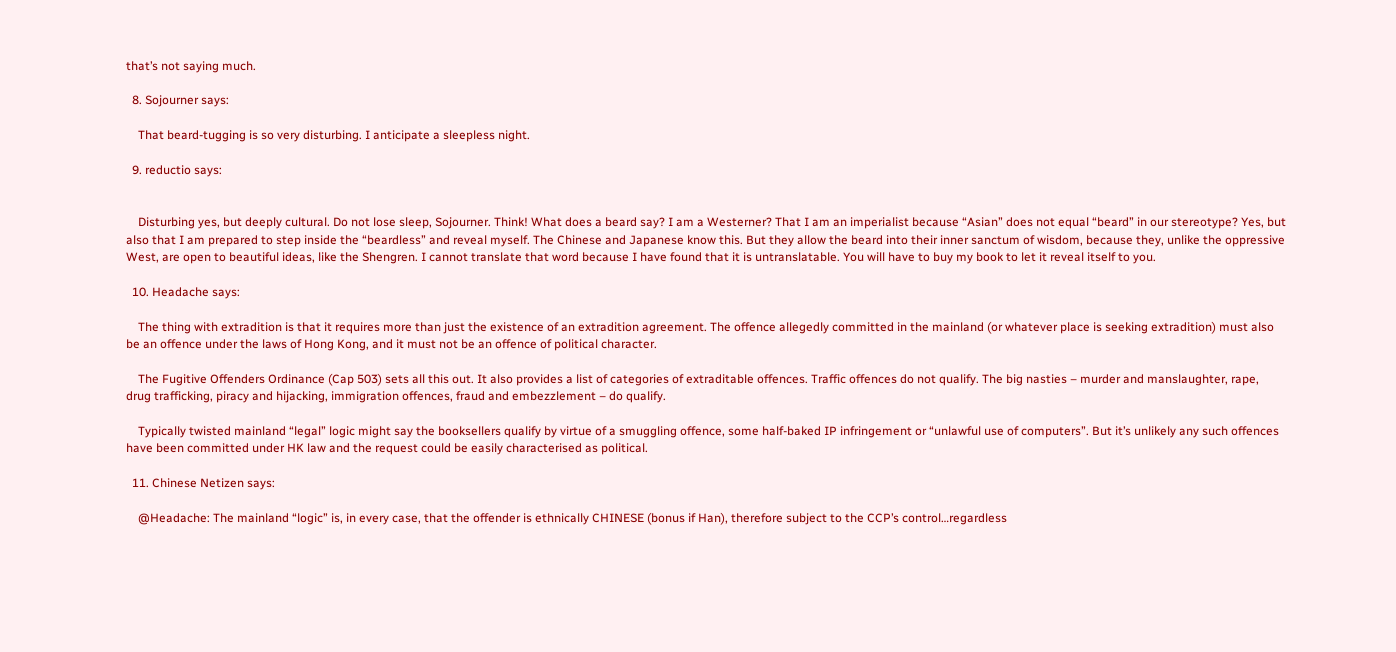that’s not saying much.

  8. Sojourner says:

    That beard-tugging is so very disturbing. I anticipate a sleepless night.

  9. reductio says:


    Disturbing yes, but deeply cultural. Do not lose sleep, Sojourner. Think! What does a beard say? I am a Westerner? That I am an imperialist because “Asian” does not equal “beard” in our stereotype? Yes, but also that I am prepared to step inside the “beardless” and reveal myself. The Chinese and Japanese know this. But they allow the beard into their inner sanctum of wisdom, because they, unlike the oppressive West, are open to beautiful ideas, like the Shengren. I cannot translate that word because I have found that it is untranslatable. You will have to buy my book to let it reveal itself to you.

  10. Headache says:

    The thing with extradition is that it requires more than just the existence of an extradition agreement. The offence allegedly committed in the mainland (or whatever place is seeking extradition) must also be an offence under the laws of Hong Kong, and it must not be an offence of political character.

    The Fugitive Offenders Ordinance (Cap 503) sets all this out. It also provides a list of categories of extraditable offences. Traffic offences do not qualify. The big nasties – murder and manslaughter, rape, drug trafficking, piracy and hijacking, immigration offences, fraud and embezzlement – do qualify.

    Typically twisted mainland “legal” logic might say the booksellers qualify by virtue of a smuggling offence, some half-baked IP infringement or “unlawful use of computers”. But it’s unlikely any such offences have been committed under HK law and the request could be easily characterised as political.

  11. Chinese Netizen says:

    @Headache: The mainland “logic” is, in every case, that the offender is ethnically CHINESE (bonus if Han), therefore subject to the CCP’s control…regardless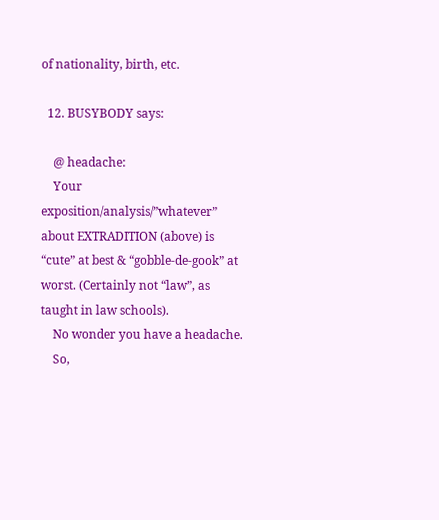of nationality, birth, etc.

  12. BUSYBODY says:

    @ headache:
    Your exposition/analysis/”whatever” about EXTRADITION (above) is “cute” at best & “gobble-de-gook” at worst. (Certainly not “law”, as taught in law schools).
    No wonder you have a headache.
    So,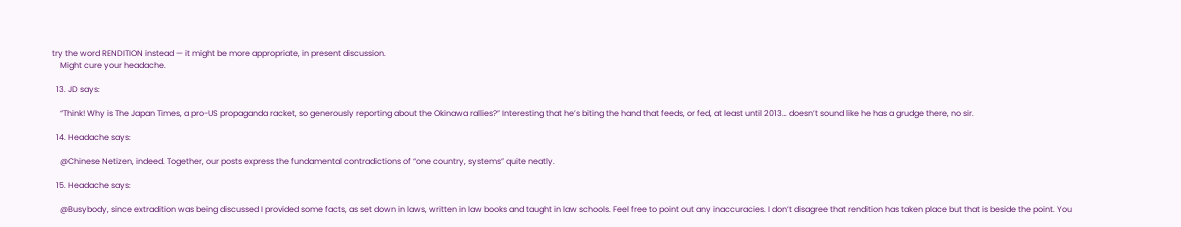try the word RENDITION instead — it might be more appropriate, in present discussion.
    Might cure your headache.

  13. JD says:

    “Think! Why is The Japan Times, a pro-US propaganda racket, so generously reporting about the Okinawa rallies?” Interesting that he’s biting the hand that feeds, or fed, at least until 2013… doesn’t sound like he has a grudge there, no sir.

  14. Headache says:

    @Chinese Netizen, indeed. Together, our posts express the fundamental contradictions of “one country, systems” quite neatly.

  15. Headache says:

    @Busybody, since extradition was being discussed I provided some facts, as set down in laws, written in law books and taught in law schools. Feel free to point out any inaccuracies. I don’t disagree that rendition has taken place but that is beside the point. You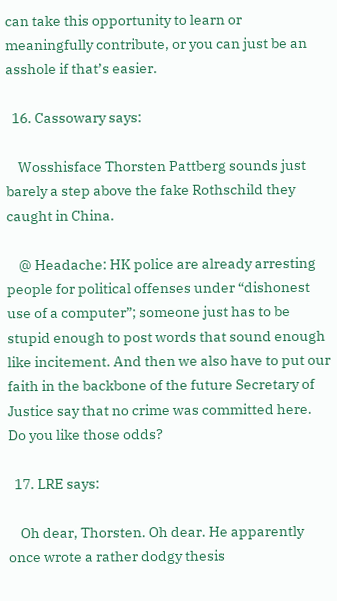can take this opportunity to learn or meaningfully contribute, or you can just be an asshole if that’s easier.

  16. Cassowary says:

    Wosshisface Thorsten Pattberg sounds just barely a step above the fake Rothschild they caught in China.

    @ Headache: HK police are already arresting people for political offenses under “dishonest use of a computer”; someone just has to be stupid enough to post words that sound enough like incitement. And then we also have to put our faith in the backbone of the future Secretary of Justice say that no crime was committed here. Do you like those odds?

  17. LRE says:

    Oh dear, Thorsten. Oh dear. He apparently once wrote a rather dodgy thesis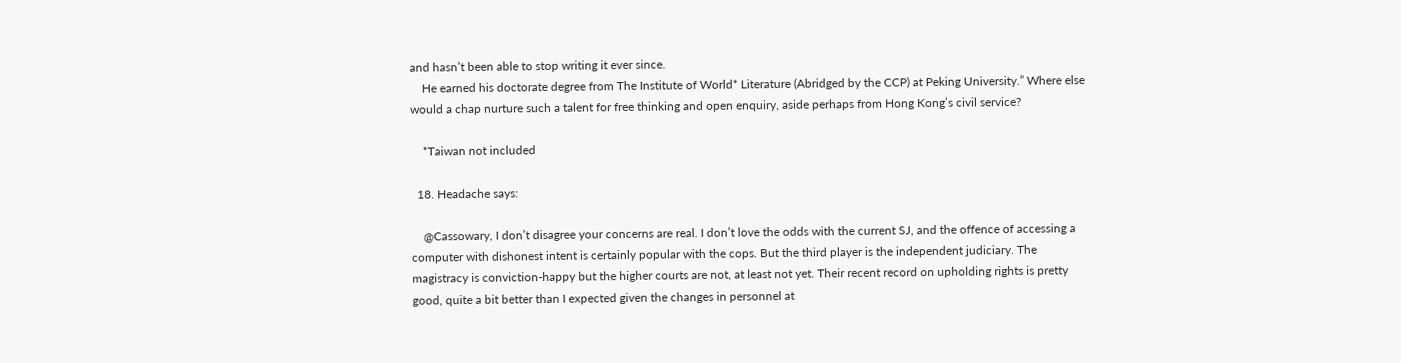and hasn’t been able to stop writing it ever since.
    He earned his doctorate degree from The Institute of World* Literature (Abridged by the CCP) at Peking University.” Where else would a chap nurture such a talent for free thinking and open enquiry, aside perhaps from Hong Kong’s civil service?

    *Taiwan not included

  18. Headache says:

    @Cassowary, I don’t disagree your concerns are real. I don’t love the odds with the current SJ, and the offence of accessing a computer with dishonest intent is certainly popular with the cops. But the third player is the independent judiciary. The magistracy is conviction-happy but the higher courts are not, at least not yet. Their recent record on upholding rights is pretty good, quite a bit better than I expected given the changes in personnel at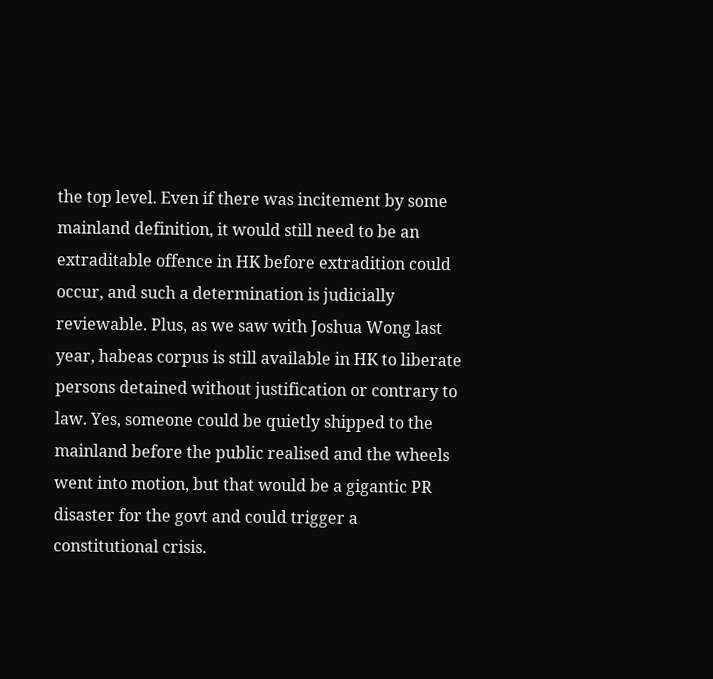the top level. Even if there was incitement by some mainland definition, it would still need to be an extraditable offence in HK before extradition could occur, and such a determination is judicially reviewable. Plus, as we saw with Joshua Wong last year, habeas corpus is still available in HK to liberate persons detained without justification or contrary to law. Yes, someone could be quietly shipped to the mainland before the public realised and the wheels went into motion, but that would be a gigantic PR disaster for the govt and could trigger a constitutional crisis.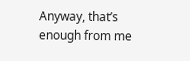Anyway, that’s enough from me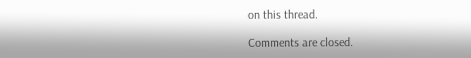on this thread.

Comments are closed.